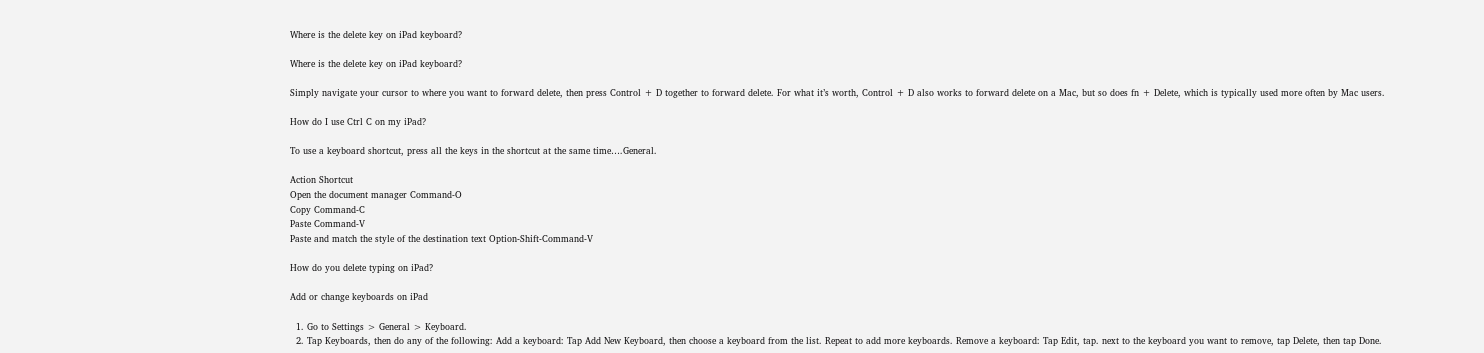Where is the delete key on iPad keyboard?

Where is the delete key on iPad keyboard?

Simply navigate your cursor to where you want to forward delete, then press Control + D together to forward delete. For what it’s worth, Control + D also works to forward delete on a Mac, but so does fn + Delete, which is typically used more often by Mac users.

How do I use Ctrl C on my iPad?

To use a keyboard shortcut, press all the keys in the shortcut at the same time….General.

Action Shortcut
Open the document manager Command-O
Copy Command-C
Paste Command-V
Paste and match the style of the destination text Option-Shift-Command-V

How do you delete typing on iPad?

Add or change keyboards on iPad

  1. Go to Settings > General > Keyboard.
  2. Tap Keyboards, then do any of the following: Add a keyboard: Tap Add New Keyboard, then choose a keyboard from the list. Repeat to add more keyboards. Remove a keyboard: Tap Edit, tap. next to the keyboard you want to remove, tap Delete, then tap Done.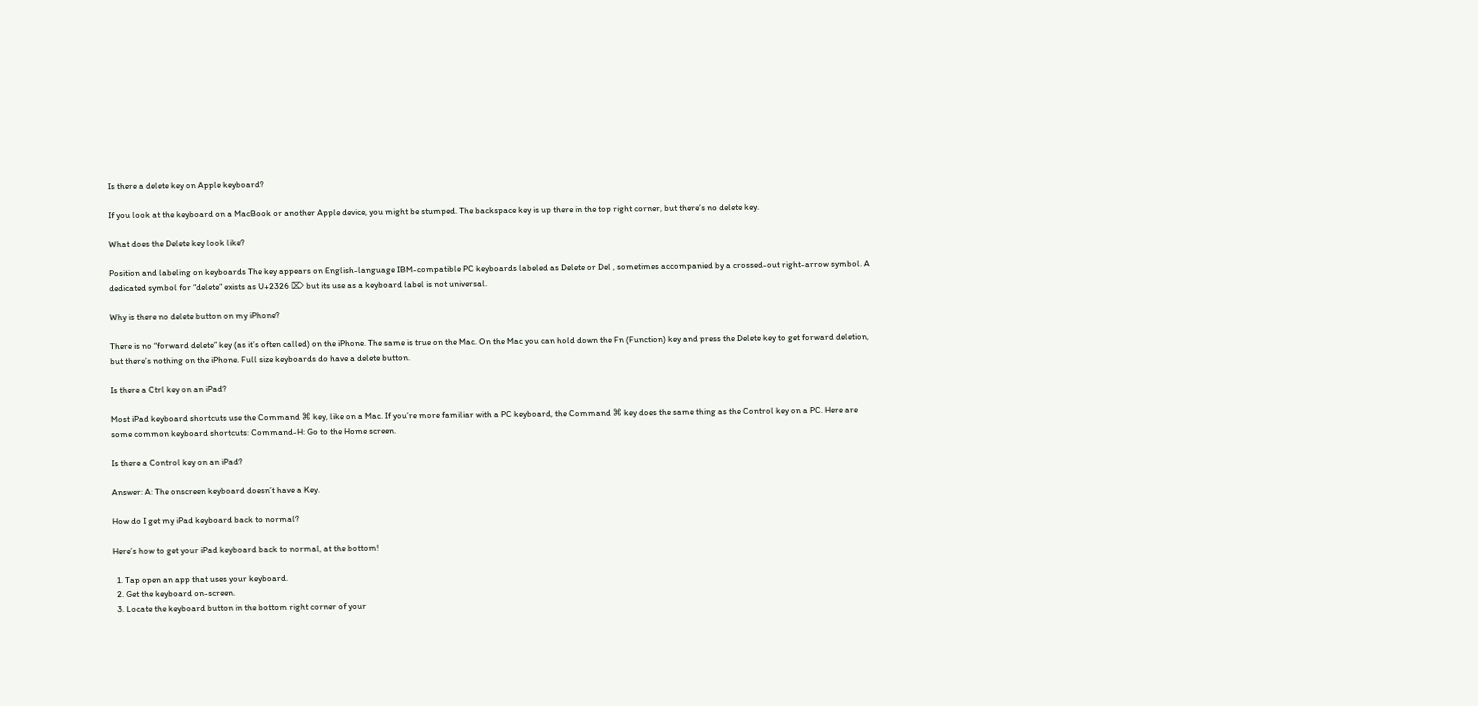Is there a delete key on Apple keyboard?

If you look at the keyboard on a MacBook or another Apple device, you might be stumped. The backspace key is up there in the top right corner, but there’s no delete key.

What does the Delete key look like?

Position and labeling on keyboards The key appears on English-language IBM-compatible PC keyboards labeled as Delete or Del , sometimes accompanied by a crossed-out right-arrow symbol. A dedicated symbol for “delete” exists as U+2326 ⌦ but its use as a keyboard label is not universal.

Why is there no delete button on my iPhone?

There is no “forward delete” key (as it’s often called) on the iPhone. The same is true on the Mac. On the Mac you can hold down the Fn (Function) key and press the Delete key to get forward deletion, but there’s nothing on the iPhone. Full size keyboards do have a delete button.

Is there a Ctrl key on an iPad?

Most iPad keyboard shortcuts use the Command ⌘ key, like on a Mac. If you’re more familiar with a PC keyboard, the Command ⌘ key does the same thing as the Control key on a PC. Here are some common keyboard shortcuts: Command-H: Go to the Home screen.

Is there a Control key on an iPad?

Answer: A: The onscreen keyboard doesn’t have a Key.

How do I get my iPad keyboard back to normal?

Here’s how to get your iPad keyboard back to normal, at the bottom!

  1. Tap open an app that uses your keyboard.
  2. Get the keyboard on-screen.
  3. Locate the keyboard button in the bottom right corner of your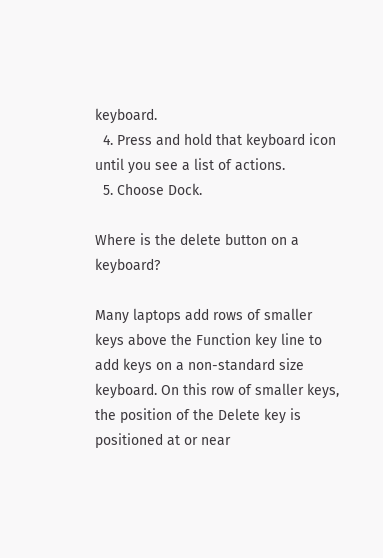keyboard.
  4. Press and hold that keyboard icon until you see a list of actions.
  5. Choose Dock.

Where is the delete button on a keyboard?

Many laptops add rows of smaller keys above the Function key line to add keys on a non-standard size keyboard. On this row of smaller keys, the position of the Delete key is positioned at or near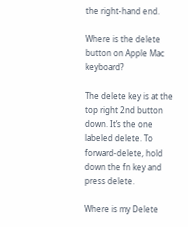the right-hand end.

Where is the delete button on Apple Mac keyboard?

The delete key is at the top right 2nd button down. It’s the one labeled delete. To forward-delete, hold down the fn key and press delete.

Where is my Delete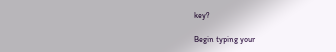key?

Begin typing your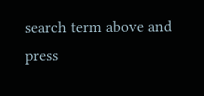search term above and press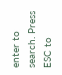enter to search. Press ESC to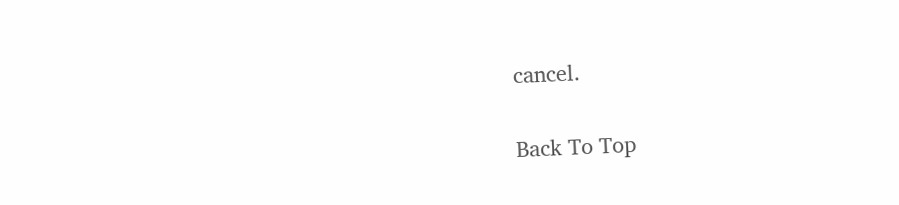cancel.

Back To Top